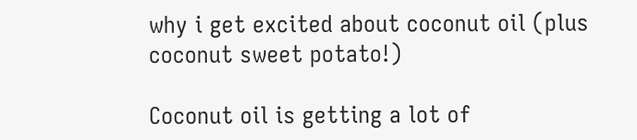why i get excited about coconut oil (plus coconut sweet potato!)

Coconut oil is getting a lot of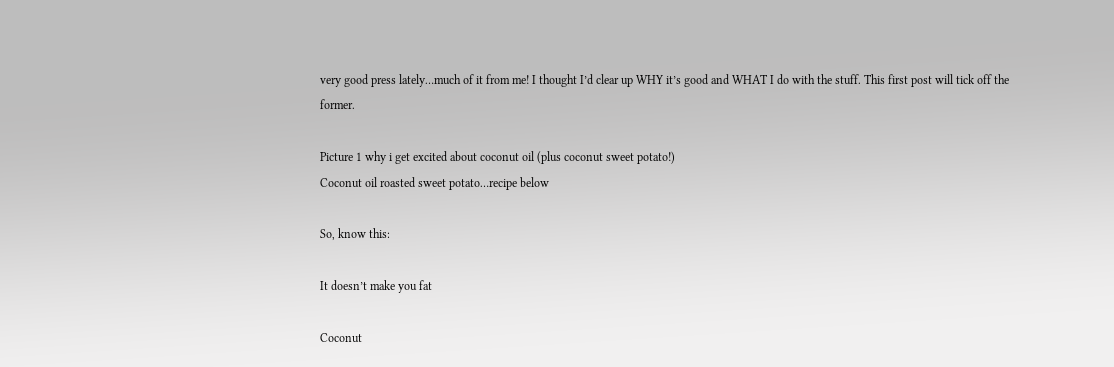very good press lately…much of it from me! I thought I’d clear up WHY it’s good and WHAT I do with the stuff. This first post will tick off the former.

Picture 1 why i get excited about coconut oil (plus coconut sweet potato!)
Coconut oil roasted sweet potato…recipe below

So, know this:

It doesn’t make you fat

Coconut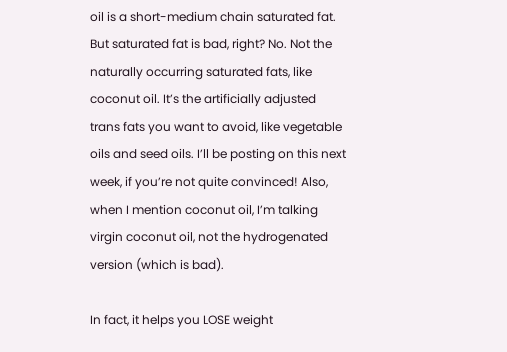oil is a short-medium chain saturated fat. But saturated fat is bad, right? No. Not the naturally occurring saturated fats, like coconut oil. It’s the artificially adjusted trans fats you want to avoid, like vegetable oils and seed oils. I’ll be posting on this next week, if you’re not quite convinced! Also, when I mention coconut oil, I’m talking virgin coconut oil, not the hydrogenated version (which is bad).

In fact, it helps you LOSE weight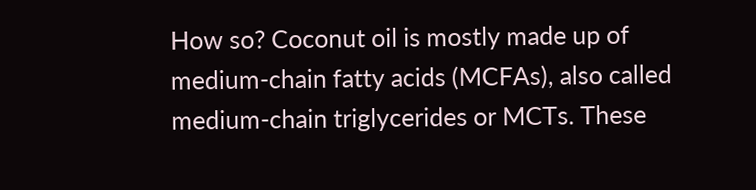How so? Coconut oil is mostly made up of medium-chain fatty acids (MCFAs), also called medium-chain triglycerides or MCTs. These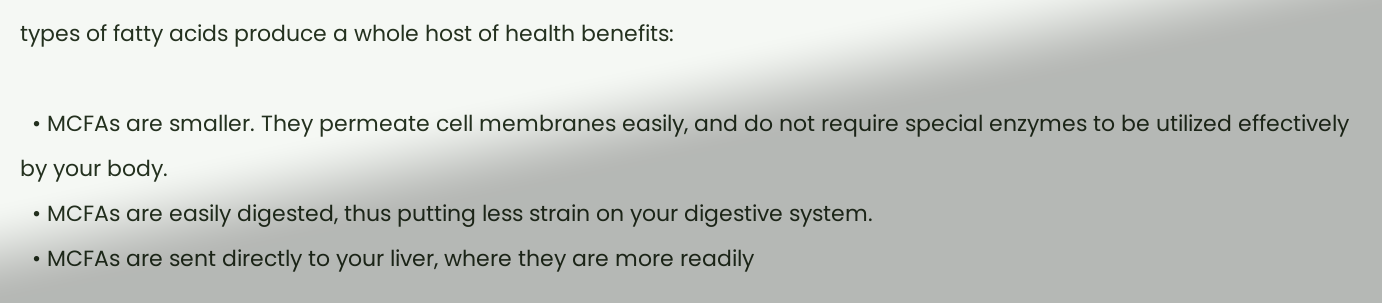types of fatty acids produce a whole host of health benefits:

  • MCFAs are smaller. They permeate cell membranes easily, and do not require special enzymes to be utilized effectively by your body.
  • MCFAs are easily digested, thus putting less strain on your digestive system.
  • MCFAs are sent directly to your liver, where they are more readily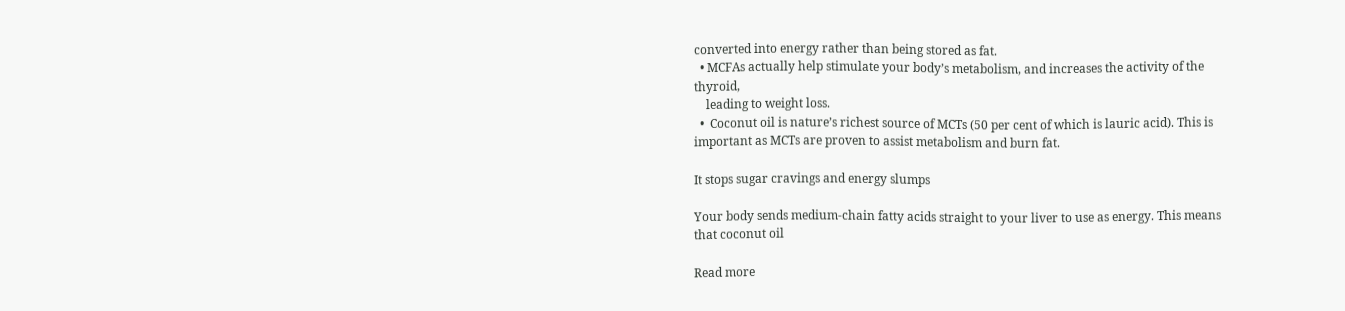converted into energy rather than being stored as fat.
  • MCFAs actually help stimulate your body’s metabolism, and increases the activity of the thyroid,
    leading to weight loss.
  •  Coconut oil is nature’s richest source of MCTs (50 per cent of which is lauric acid). This is important as MCTs are proven to assist metabolism and burn fat.

It stops sugar cravings and energy slumps

Your body sends medium-chain fatty acids straight to your liver to use as energy. This means that coconut oil

Read more